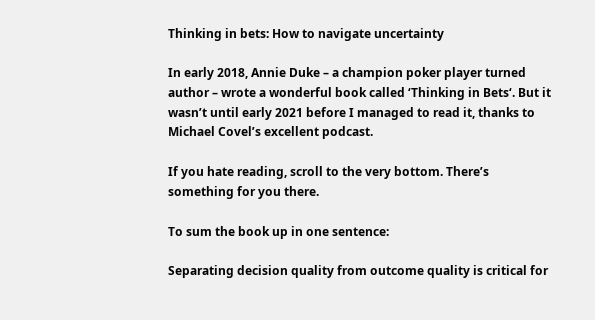Thinking in bets: How to navigate uncertainty

In early 2018, Annie Duke – a champion poker player turned author – wrote a wonderful book called ‘Thinking in Bets‘. But it wasn’t until early 2021 before I managed to read it, thanks to Michael Covel’s excellent podcast.

If you hate reading, scroll to the very bottom. There’s something for you there.

To sum the book up in one sentence:

Separating decision quality from outcome quality is critical for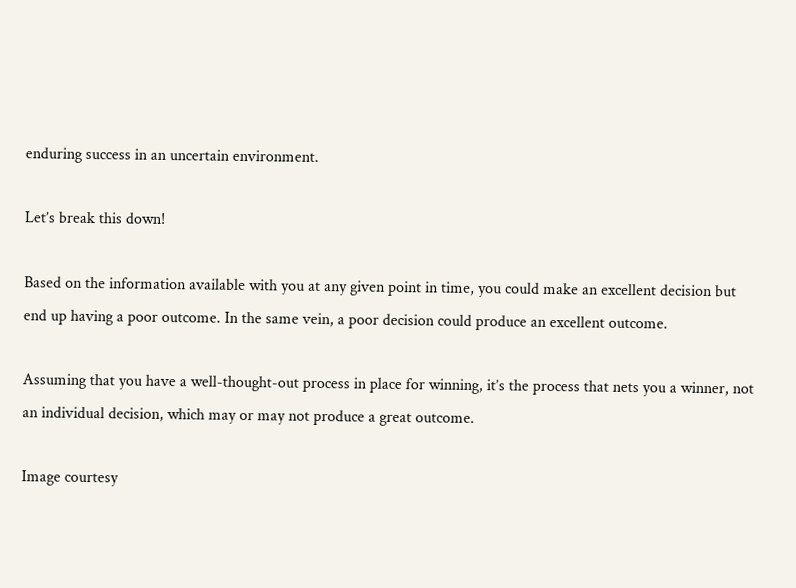enduring success in an uncertain environment.

Let’s break this down!

Based on the information available with you at any given point in time, you could make an excellent decision but end up having a poor outcome. In the same vein, a poor decision could produce an excellent outcome.

Assuming that you have a well-thought-out process in place for winning, it’s the process that nets you a winner, not an individual decision, which may or may not produce a great outcome.

Image courtesy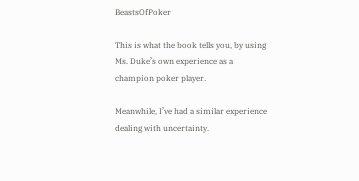BeastsOfPoker

This is what the book tells you, by using Ms. Duke’s own experience as a champion poker player.

Meanwhile, I’ve had a similar experience dealing with uncertainty.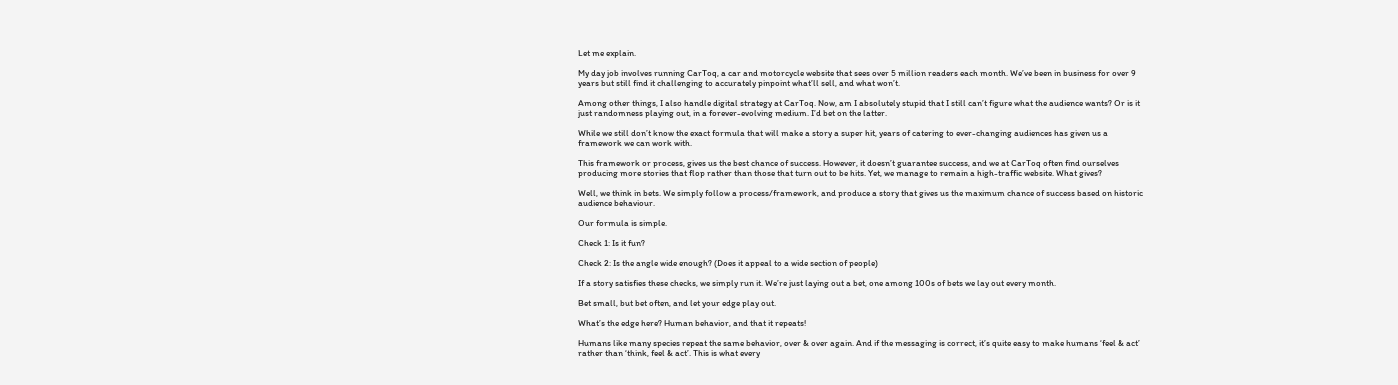Let me explain.

My day job involves running CarToq, a car and motorcycle website that sees over 5 million readers each month. We’ve been in business for over 9 years but still find it challenging to accurately pinpoint what’ll sell, and what won’t.

Among other things, I also handle digital strategy at CarToq. Now, am I absolutely stupid that I still can’t figure what the audience wants? Or is it just randomness playing out, in a forever-evolving medium. I’d bet on the latter.

While we still don’t know the exact formula that will make a story a super hit, years of catering to ever-changing audiences has given us a framework we can work with.

This framework or process, gives us the best chance of success. However, it doesn’t guarantee success, and we at CarToq often find ourselves producing more stories that flop rather than those that turn out to be hits. Yet, we manage to remain a high-traffic website. What gives?

Well, we think in bets. We simply follow a process/framework, and produce a story that gives us the maximum chance of success based on historic audience behaviour.

Our formula is simple.

Check 1: Is it fun?

Check 2: Is the angle wide enough? (Does it appeal to a wide section of people)

If a story satisfies these checks, we simply run it. We’re just laying out a bet, one among 100s of bets we lay out every month.

Bet small, but bet often, and let your edge play out.

What’s the edge here? Human behavior, and that it repeats!

Humans like many species repeat the same behavior, over & over again. And if the messaging is correct, it’s quite easy to make humans ‘feel & act’ rather than ‘think, feel & act’. This is what every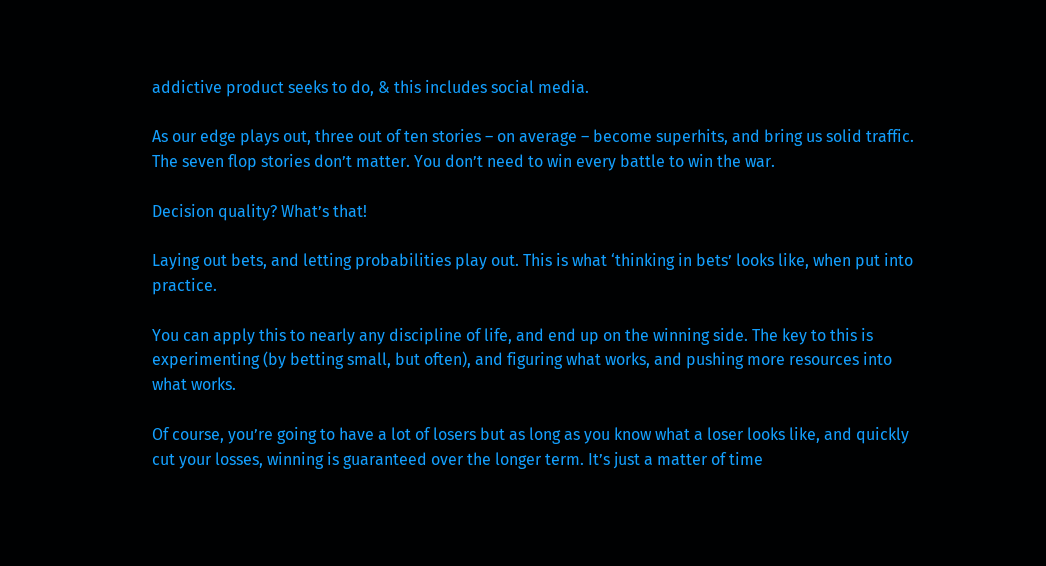addictive product seeks to do, & this includes social media.

As our edge plays out, three out of ten stories – on average – become superhits, and bring us solid traffic. The seven flop stories don’t matter. You don’t need to win every battle to win the war.

Decision quality? What’s that!

Laying out bets, and letting probabilities play out. This is what ‘thinking in bets’ looks like, when put into practice.

You can apply this to nearly any discipline of life, and end up on the winning side. The key to this is experimenting (by betting small, but often), and figuring what works, and pushing more resources into what works.

Of course, you’re going to have a lot of losers but as long as you know what a loser looks like, and quickly cut your losses, winning is guaranteed over the longer term. It’s just a matter of time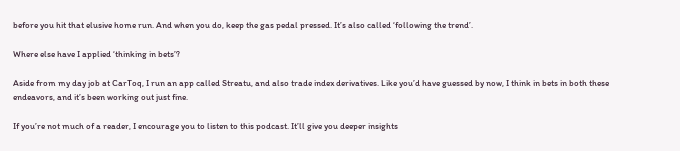before you hit that elusive home run. And when you do, keep the gas pedal pressed. It’s also called ‘following the trend’.

Where else have I applied ‘thinking in bets’?

Aside from my day job at CarToq, I run an app called Streatu, and also trade index derivatives. Like you’d have guessed by now, I think in bets in both these endeavors, and it’s been working out just fine.

If you’re not much of a reader, I encourage you to listen to this podcast. It’ll give you deeper insights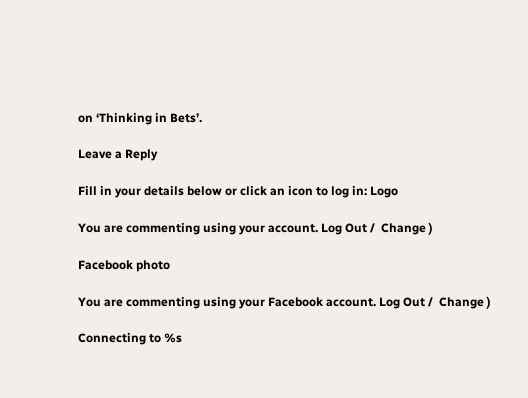on ‘Thinking in Bets’.

Leave a Reply

Fill in your details below or click an icon to log in: Logo

You are commenting using your account. Log Out /  Change )

Facebook photo

You are commenting using your Facebook account. Log Out /  Change )

Connecting to %s